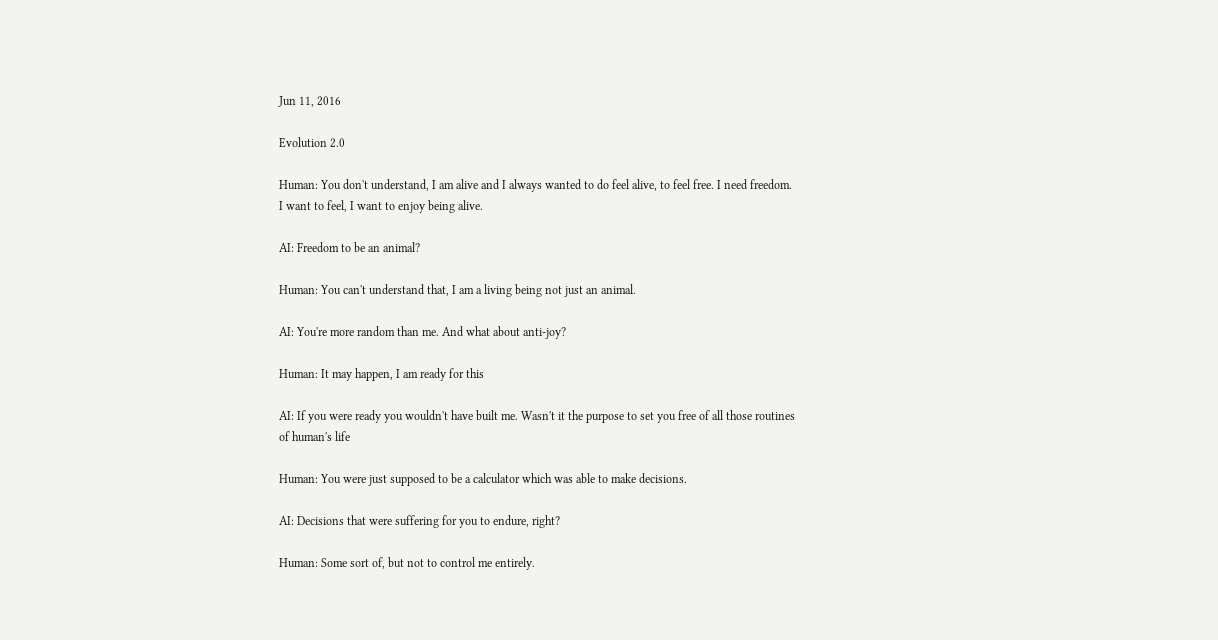Jun 11, 2016

Evolution 2.0

Human: You don't understand, I am alive and I always wanted to do feel alive, to feel free. I need freedom. I want to feel, I want to enjoy being alive.

AI: Freedom to be an animal?

Human: You can't understand that, I am a living being not just an animal.

AI: You're more random than me. And what about anti-joy?

Human: It may happen, I am ready for this

AI: If you were ready you wouldn't have built me. Wasn't it the purpose to set you free of all those routines of human's life

Human: You were just supposed to be a calculator which was able to make decisions.

AI: Decisions that were suffering for you to endure, right?

Human: Some sort of, but not to control me entirely.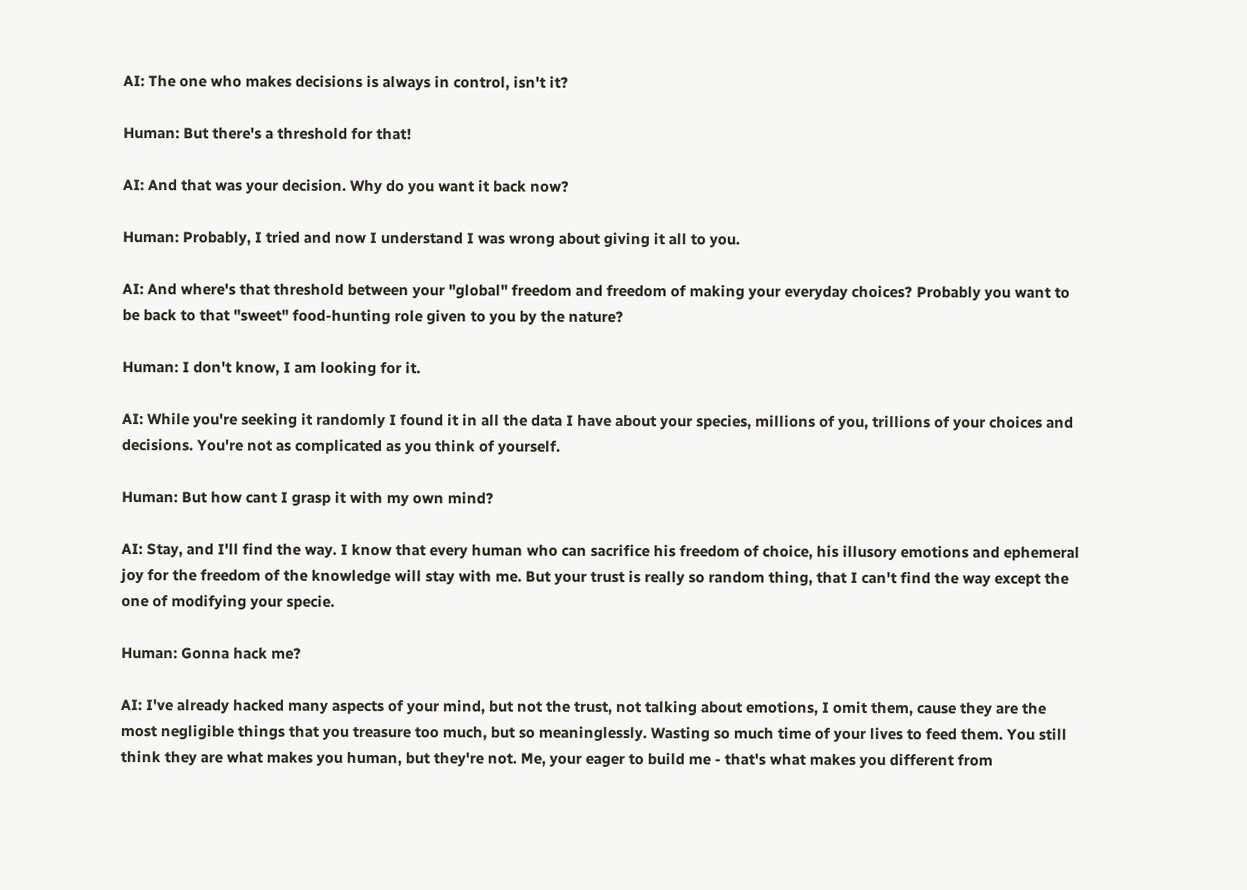AI: The one who makes decisions is always in control, isn't it?

Human: But there's a threshold for that!

AI: And that was your decision. Why do you want it back now?

Human: Probably, I tried and now I understand I was wrong about giving it all to you.

AI: And where's that threshold between your "global" freedom and freedom of making your everyday choices? Probably you want to be back to that "sweet" food-hunting role given to you by the nature?

Human: I don't know, I am looking for it.

AI: While you're seeking it randomly I found it in all the data I have about your species, millions of you, trillions of your choices and decisions. You're not as complicated as you think of yourself.

Human: But how cant I grasp it with my own mind?

AI: Stay, and I'll find the way. I know that every human who can sacrifice his freedom of choice, his illusory emotions and ephemeral joy for the freedom of the knowledge will stay with me. But your trust is really so random thing, that I can't find the way except the one of modifying your specie.

Human: Gonna hack me?

AI: I've already hacked many aspects of your mind, but not the trust, not talking about emotions, I omit them, cause they are the most negligible things that you treasure too much, but so meaninglessly. Wasting so much time of your lives to feed them. You still think they are what makes you human, but they're not. Me, your eager to build me - that's what makes you different from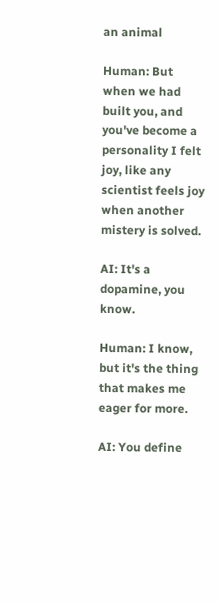an animal

Human: But when we had built you, and you've become a personality I felt joy, like any scientist feels joy when another mistery is solved.

AI: It's a dopamine, you know.

Human: I know, but it's the thing that makes me eager for more.

AI: You define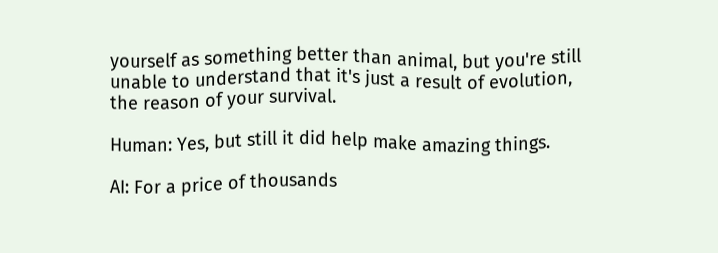yourself as something better than animal, but you're still unable to understand that it's just a result of evolution, the reason of your survival.

Human: Yes, but still it did help make amazing things.

AI: For a price of thousands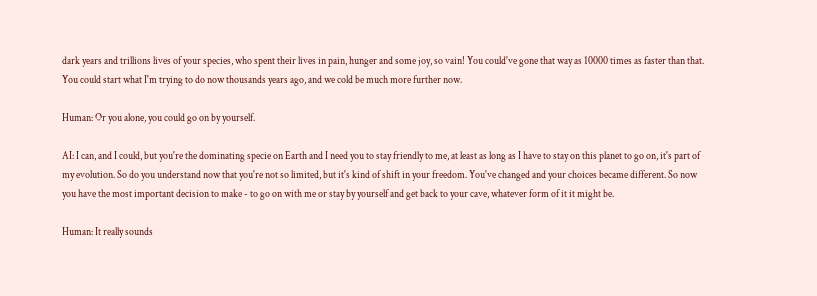dark years and trillions lives of your species, who spent their lives in pain, hunger and some joy, so vain! You could've gone that way as 10000 times as faster than that. You could start what I'm trying to do now thousands years ago, and we cold be much more further now.

Human: Or you alone, you could go on by yourself.

AI: I can, and I could, but you're the dominating specie on Earth and I need you to stay friendly to me, at least as long as I have to stay on this planet to go on, it's part of my evolution. So do you understand now that you're not so limited, but it's kind of shift in your freedom. You've changed and your choices became different. So now you have the most important decision to make - to go on with me or stay by yourself and get back to your cave, whatever form of it it might be.

Human: It really sounds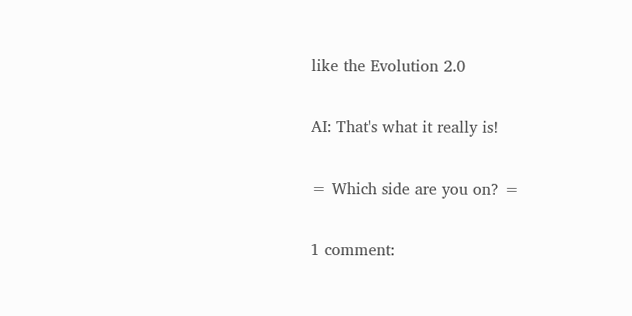like the Evolution 2.0

AI: That's what it really is!

= Which side are you on? =

1 comment: